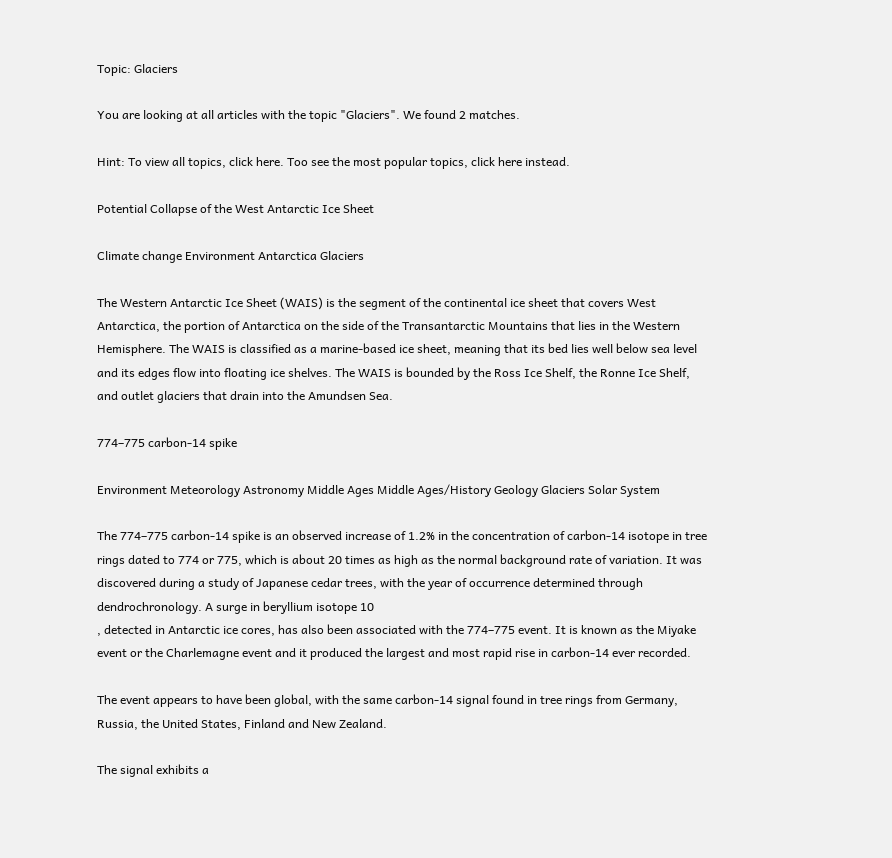Topic: Glaciers

You are looking at all articles with the topic "Glaciers". We found 2 matches.

Hint: To view all topics, click here. Too see the most popular topics, click here instead.

Potential Collapse of the West Antarctic Ice Sheet

Climate change Environment Antarctica Glaciers

The Western Antarctic Ice Sheet (WAIS) is the segment of the continental ice sheet that covers West Antarctica, the portion of Antarctica on the side of the Transantarctic Mountains that lies in the Western Hemisphere. The WAIS is classified as a marine-based ice sheet, meaning that its bed lies well below sea level and its edges flow into floating ice shelves. The WAIS is bounded by the Ross Ice Shelf, the Ronne Ice Shelf, and outlet glaciers that drain into the Amundsen Sea.

774–775 carbon-14 spike

Environment Meteorology Astronomy Middle Ages Middle Ages/History Geology Glaciers Solar System

The 774–775 carbon-14 spike is an observed increase of 1.2% in the concentration of carbon-14 isotope in tree rings dated to 774 or 775, which is about 20 times as high as the normal background rate of variation. It was discovered during a study of Japanese cedar trees, with the year of occurrence determined through dendrochronology. A surge in beryllium isotope 10
, detected in Antarctic ice cores, has also been associated with the 774–775 event. It is known as the Miyake event or the Charlemagne event and it produced the largest and most rapid rise in carbon-14 ever recorded.

The event appears to have been global, with the same carbon-14 signal found in tree rings from Germany, Russia, the United States, Finland and New Zealand.

The signal exhibits a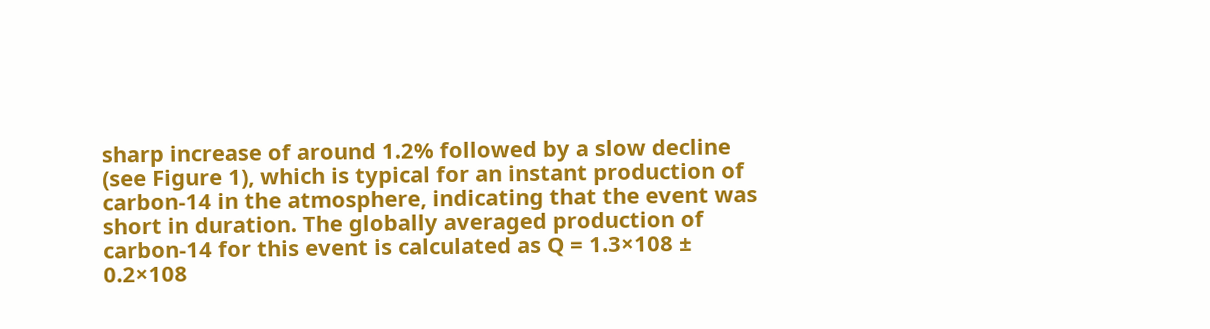sharp increase of around 1.2% followed by a slow decline (see Figure 1), which is typical for an instant production of carbon-14 in the atmosphere, indicating that the event was short in duration. The globally averaged production of carbon-14 for this event is calculated as Q = 1.3×108 ± 0.2×108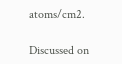atoms/cm2.

Discussed on